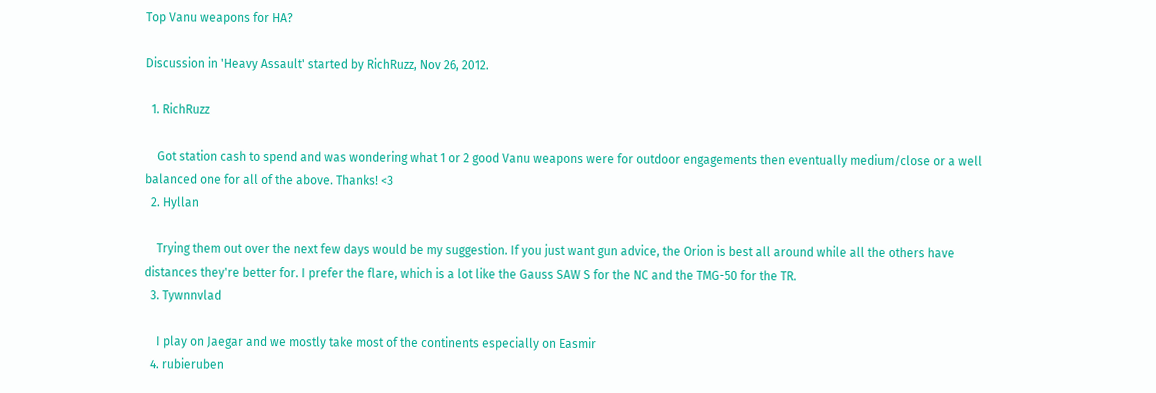Top Vanu weapons for HA?

Discussion in 'Heavy Assault' started by RichRuzz, Nov 26, 2012.

  1. RichRuzz

    Got station cash to spend and was wondering what 1 or 2 good Vanu weapons were for outdoor engagements then eventually medium/close or a well balanced one for all of the above. Thanks! <3
  2. Hyllan

    Trying them out over the next few days would be my suggestion. If you just want gun advice, the Orion is best all around while all the others have distances they're better for. I prefer the flare, which is a lot like the Gauss SAW S for the NC and the TMG-50 for the TR.
  3. Tywnnvlad

    I play on Jaegar and we mostly take most of the continents especially on Easmir
  4. rubieruben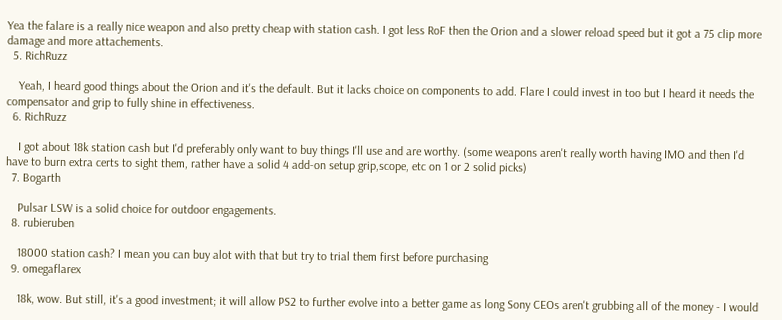Yea the falare is a really nice weapon and also pretty cheap with station cash. I got less RoF then the Orion and a slower reload speed but it got a 75 clip more damage and more attachements.
  5. RichRuzz

    Yeah, I heard good things about the Orion and it's the default. But it lacks choice on components to add. Flare I could invest in too but I heard it needs the compensator and grip to fully shine in effectiveness.
  6. RichRuzz

    I got about 18k station cash but I'd preferably only want to buy things I'll use and are worthy. (some weapons aren't really worth having IMO and then I'd have to burn extra certs to sight them, rather have a solid 4 add-on setup grip,scope, etc on 1 or 2 solid picks)
  7. Bogarth

    Pulsar LSW is a solid choice for outdoor engagements.
  8. rubieruben

    18000 station cash? I mean you can buy alot with that but try to trial them first before purchasing
  9. omegaflarex

    18k, wow. But still, it's a good investment; it will allow PS2 to further evolve into a better game as long Sony CEOs aren't grubbing all of the money - I would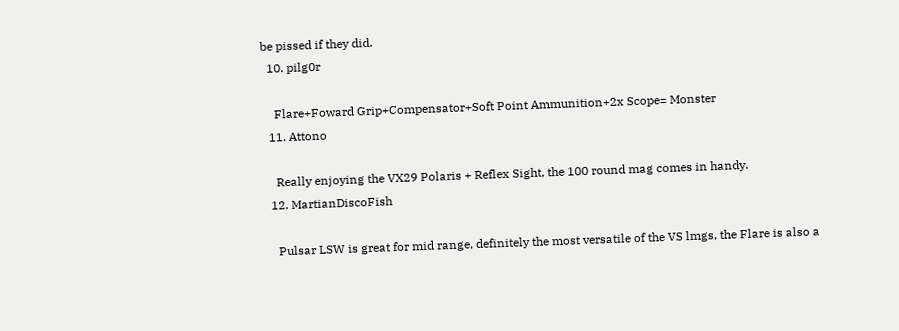be pissed if they did.
  10. pilg0r

    Flare+Foward Grip+Compensator+Soft Point Ammunition+2x Scope= Monster
  11. Attono

    Really enjoying the VX29 Polaris + Reflex Sight, the 100 round mag comes in handy.
  12. MartianDiscoFish

    Pulsar LSW is great for mid range, definitely the most versatile of the VS lmgs, the Flare is also a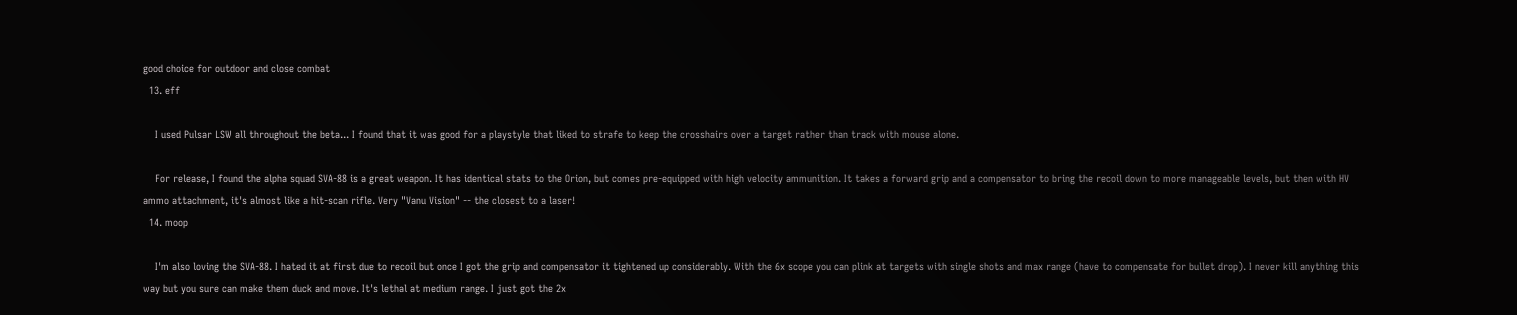good choice for outdoor and close combat
  13. eff

    I used Pulsar LSW all throughout the beta... I found that it was good for a playstyle that liked to strafe to keep the crosshairs over a target rather than track with mouse alone.

    For release, I found the alpha squad SVA-88 is a great weapon. It has identical stats to the Orion, but comes pre-equipped with high velocity ammunition. It takes a forward grip and a compensator to bring the recoil down to more manageable levels, but then with HV ammo attachment, it's almost like a hit-scan rifle. Very "Vanu Vision" -- the closest to a laser!
  14. moop

    I'm also loving the SVA-88. I hated it at first due to recoil but once I got the grip and compensator it tightened up considerably. With the 6x scope you can plink at targets with single shots and max range (have to compensate for bullet drop). I never kill anything this way but you sure can make them duck and move. It's lethal at medium range. I just got the 2x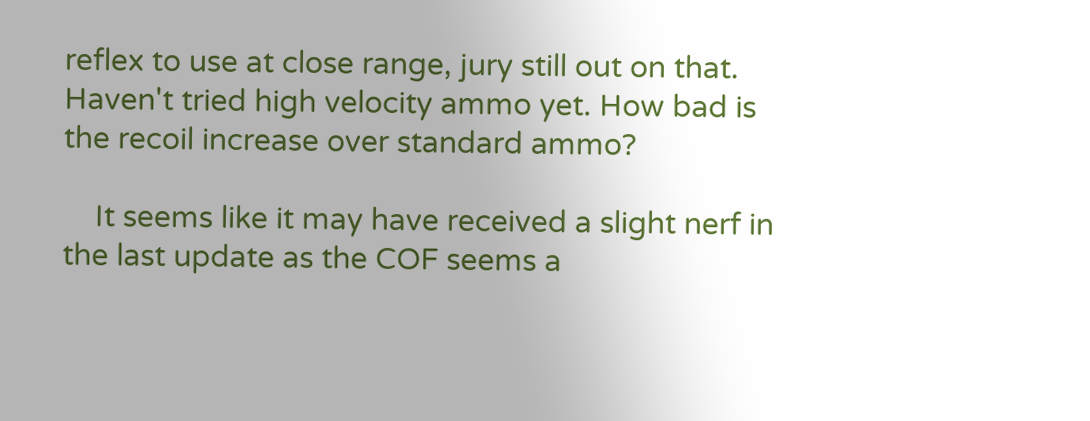reflex to use at close range, jury still out on that. Haven't tried high velocity ammo yet. How bad is the recoil increase over standard ammo?

    It seems like it may have received a slight nerf in the last update as the COF seems a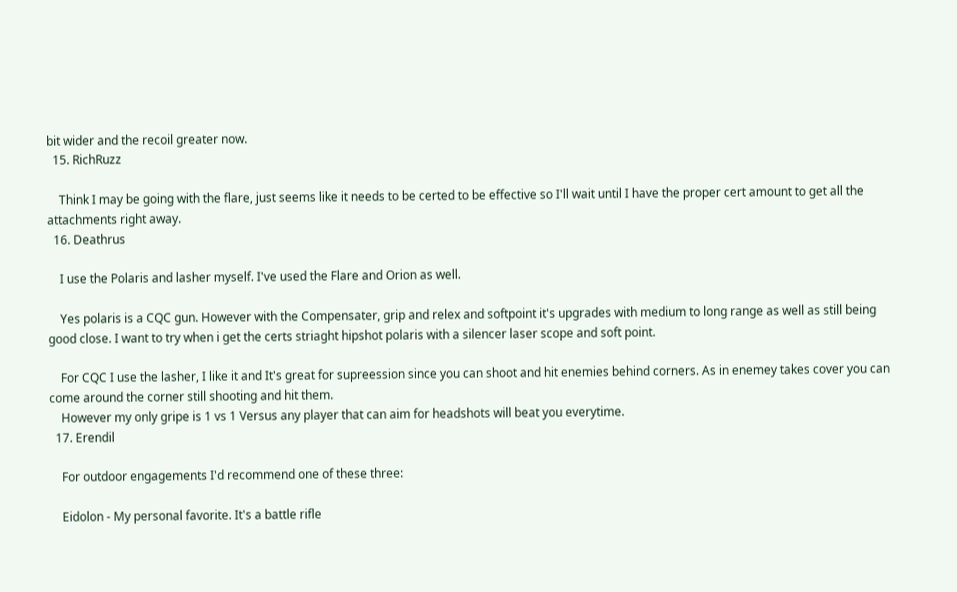bit wider and the recoil greater now.
  15. RichRuzz

    Think I may be going with the flare, just seems like it needs to be certed to be effective so I'll wait until I have the proper cert amount to get all the attachments right away.
  16. Deathrus

    I use the Polaris and lasher myself. I've used the Flare and Orion as well.

    Yes polaris is a CQC gun. However with the Compensater, grip and relex and softpoint it's upgrades with medium to long range as well as still being good close. I want to try when i get the certs striaght hipshot polaris with a silencer laser scope and soft point.

    For CQC I use the lasher, I like it and It's great for supreession since you can shoot and hit enemies behind corners. As in enemey takes cover you can come around the corner still shooting and hit them.
    However my only gripe is 1 vs 1 Versus any player that can aim for headshots will beat you everytime.
  17. Erendil

    For outdoor engagements I'd recommend one of these three:

    Eidolon - My personal favorite. It's a battle rifle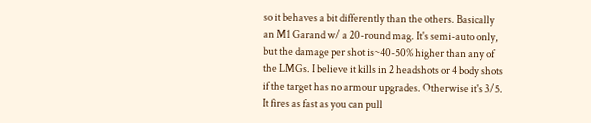so it behaves a bit differently than the others. Basically an M1 Garand w/ a 20-round mag. It's semi-auto only, but the damage per shot is~40-50% higher than any of the LMGs. I believe it kills in 2 headshots or 4 body shots if the target has no armour upgrades. Otherwise it's 3/5. It fires as fast as you can pull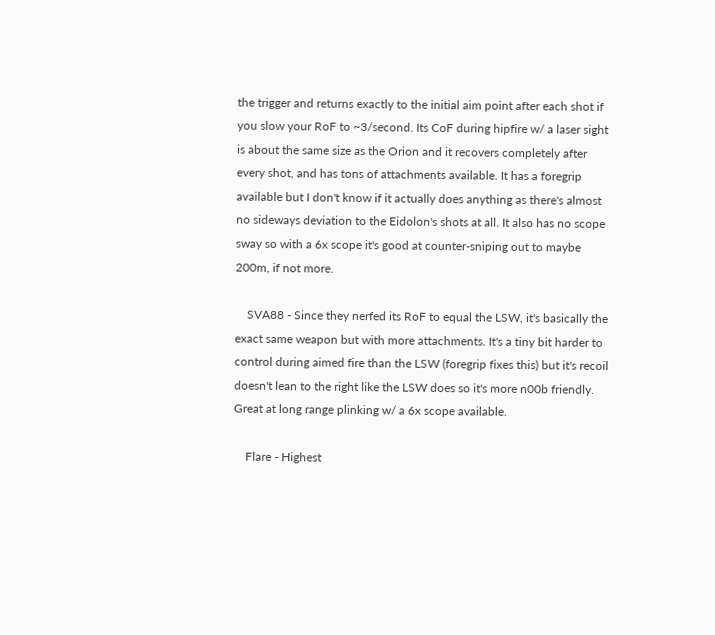the trigger and returns exactly to the initial aim point after each shot if you slow your RoF to ~3/second. Its CoF during hipfire w/ a laser sight is about the same size as the Orion and it recovers completely after every shot, and has tons of attachments available. It has a foregrip available but I don't know if it actually does anything as there's almost no sideways deviation to the Eidolon's shots at all. It also has no scope sway so with a 6x scope it's good at counter-sniping out to maybe 200m, if not more.

    SVA88 - Since they nerfed its RoF to equal the LSW, it's basically the exact same weapon but with more attachments. It's a tiny bit harder to control during aimed fire than the LSW (foregrip fixes this) but it's recoil doesn't lean to the right like the LSW does so it's more n00b friendly. Great at long range plinking w/ a 6x scope available.

    Flare - Highest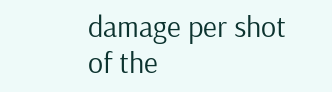damage per shot of the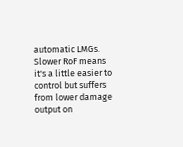automatic LMGs. Slower RoF means it's a little easier to control but suffers from lower damage output on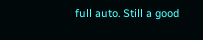full auto. Still a good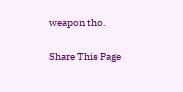weapon tho.

Share This Page